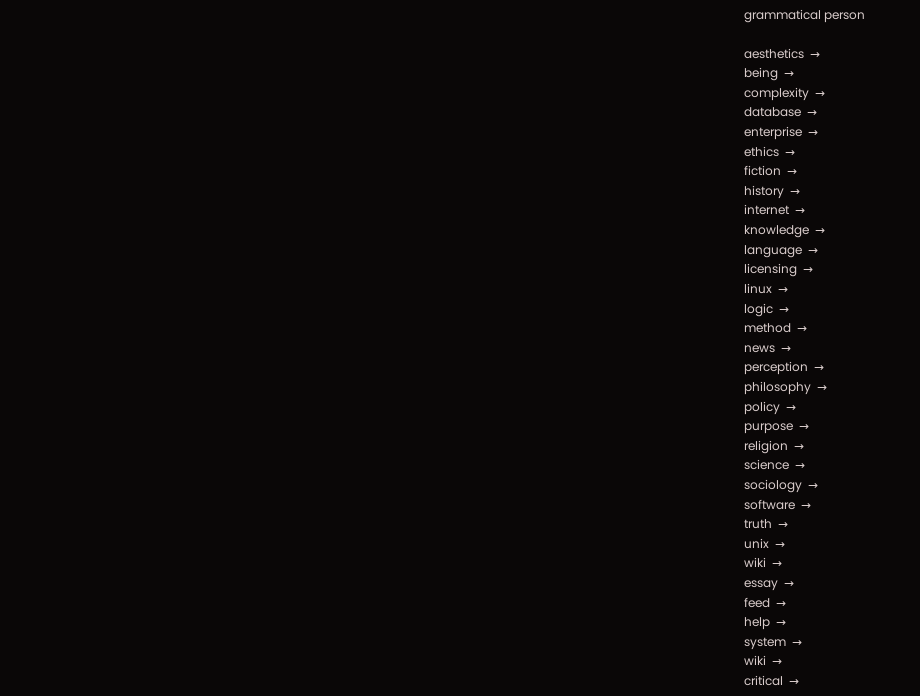grammatical person

aesthetics  →
being  →
complexity  →
database  →
enterprise  →
ethics  →
fiction  →
history  →
internet  →
knowledge  →
language  →
licensing  →
linux  →
logic  →
method  →
news  →
perception  →
philosophy  →
policy  →
purpose  →
religion  →
science  →
sociology  →
software  →
truth  →
unix  →
wiki  →
essay  →
feed  →
help  →
system  →
wiki  →
critical  →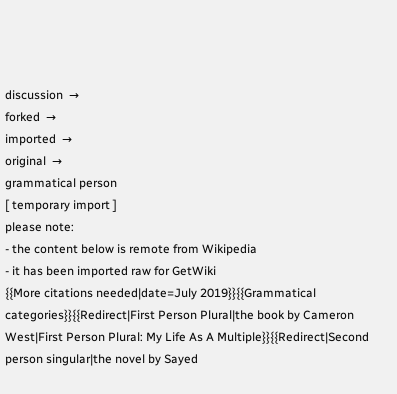discussion  →
forked  →
imported  →
original  →
grammatical person
[ temporary import ]
please note:
- the content below is remote from Wikipedia
- it has been imported raw for GetWiki
{{More citations needed|date=July 2019}}{{Grammatical categories}}{{Redirect|First Person Plural|the book by Cameron West|First Person Plural: My Life As A Multiple}}{{Redirect|Second person singular|the novel by Sayed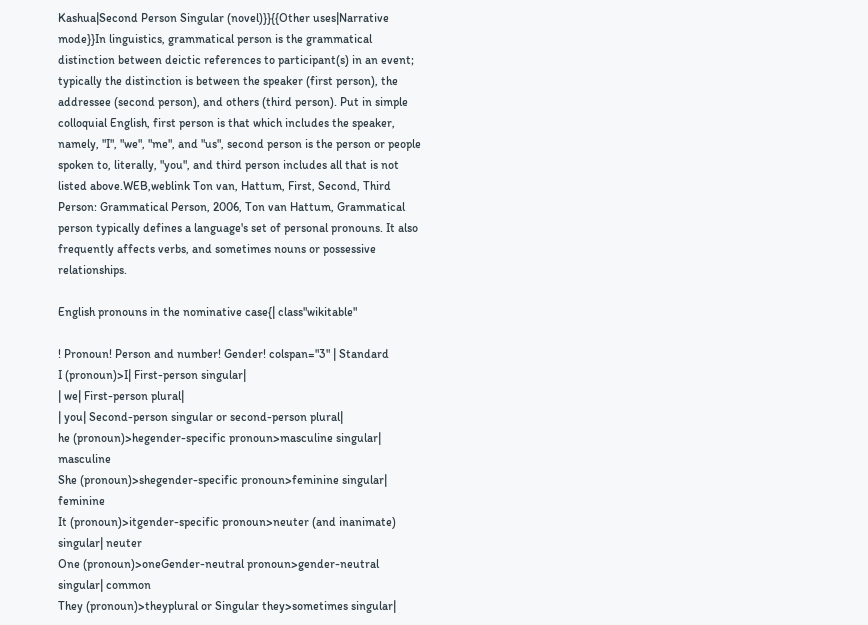Kashua|Second Person Singular (novel)}}{{Other uses|Narrative mode}}In linguistics, grammatical person is the grammatical distinction between deictic references to participant(s) in an event; typically the distinction is between the speaker (first person), the addressee (second person), and others (third person). Put in simple colloquial English, first person is that which includes the speaker, namely, "I", "we", "me", and "us", second person is the person or people spoken to, literally, "you", and third person includes all that is not listed above.WEB,weblink Ton van, Hattum, First, Second, Third Person: Grammatical Person, 2006, Ton van Hattum, Grammatical person typically defines a language's set of personal pronouns. It also frequently affects verbs, and sometimes nouns or possessive relationships.

English pronouns in the nominative case{| class"wikitable"

! Pronoun! Person and number! Gender! colspan="3" | Standard
I (pronoun)>I| First-person singular|
| we| First-person plural|
| you| Second-person singular or second-person plural|
he (pronoun)>hegender-specific pronoun>masculine singular| masculine
She (pronoun)>shegender-specific pronoun>feminine singular| feminine
It (pronoun)>itgender-specific pronoun>neuter (and inanimate) singular| neuter
One (pronoun)>oneGender-neutral pronoun>gender-neutral singular| common
They (pronoun)>theyplural or Singular they>sometimes singular|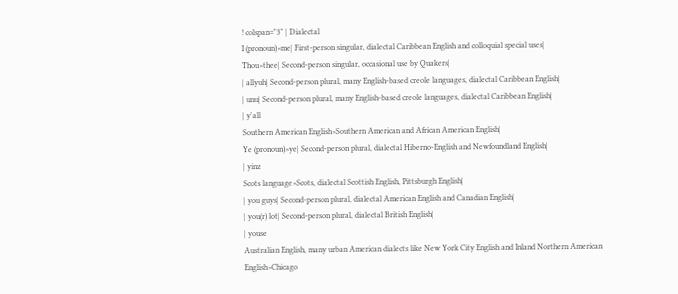! colspan="3" | Dialectal
I (pronoun)>me| First-person singular, dialectal Caribbean English and colloquial special uses|
Thou>thee| Second-person singular, occasional use by Quakers|
| allyuh| Second-person plural, many English-based creole languages, dialectal Caribbean English|
| unu| Second-person plural, many English-based creole languages, dialectal Caribbean English|
| y'all
Southern American English>Southern American and African American English|
Ye (pronoun)>ye| Second-person plural, dialectal Hiberno-English and Newfoundland English|
| yinz
Scots language>Scots, dialectal Scottish English, Pittsburgh English|
| you guys| Second-person plural, dialectal American English and Canadian English|
| you(r) lot| Second-person plural, dialectal British English|
| youse
Australian English, many urban American dialects like New York City English and Inland Northern American English>Chicago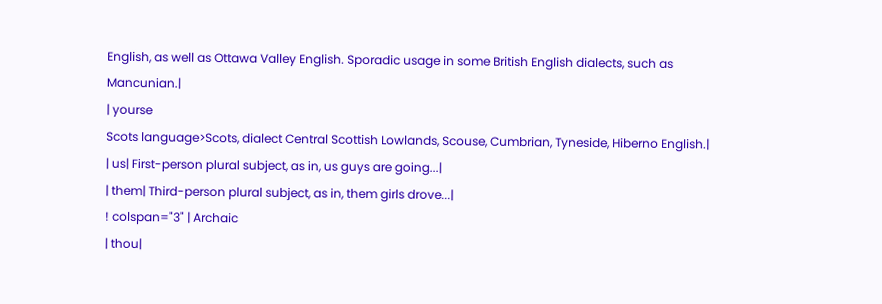English, as well as Ottawa Valley English. Sporadic usage in some British English dialects, such as Mancunian.|
| yourse
Scots language>Scots, dialect Central Scottish Lowlands, Scouse, Cumbrian, Tyneside, Hiberno English.|
| us| First-person plural subject, as in, us guys are going...|
| them| Third-person plural subject, as in, them girls drove...|
! colspan="3" | Archaic
| thou|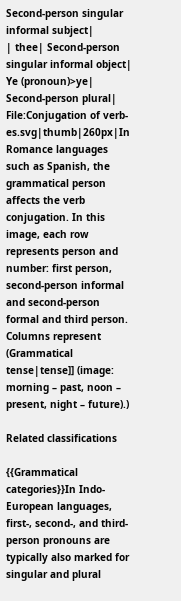Second-person singular informal subject|
| thee| Second-person singular informal object|
Ye (pronoun)>ye| Second-person plural|
File:Conjugation of verb-es.svg|thumb|260px|In Romance languages such as Spanish, the grammatical person affects the verb conjugation. In this image, each row represents person and number: first person, second-person informal and second-person formal and third person. Columns represent (Grammatical tense|tense]] (image: morning – past, noon – present, night – future).)

Related classifications

{{Grammatical categories}}In Indo-European languages, first-, second-, and third-person pronouns are typically also marked for singular and plural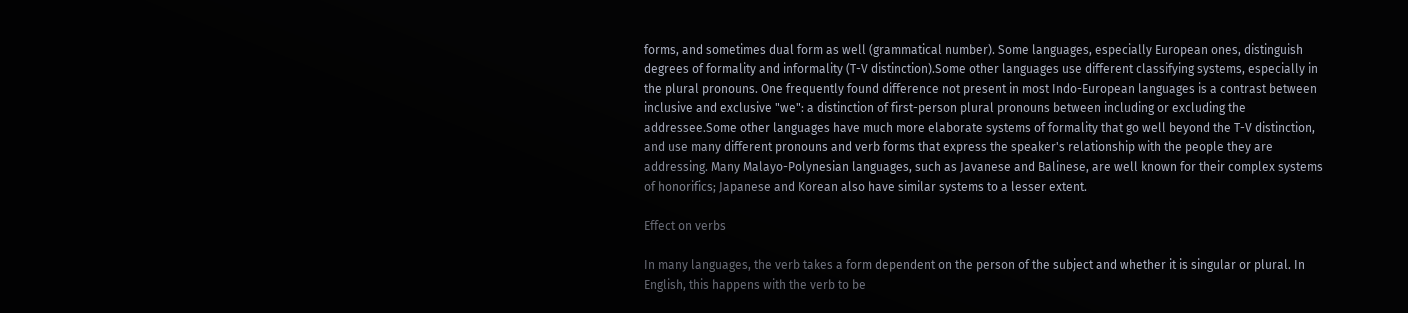forms, and sometimes dual form as well (grammatical number). Some languages, especially European ones, distinguish degrees of formality and informality (T-V distinction).Some other languages use different classifying systems, especially in the plural pronouns. One frequently found difference not present in most Indo-European languages is a contrast between inclusive and exclusive "we": a distinction of first-person plural pronouns between including or excluding the addressee.Some other languages have much more elaborate systems of formality that go well beyond the T-V distinction, and use many different pronouns and verb forms that express the speaker's relationship with the people they are addressing. Many Malayo-Polynesian languages, such as Javanese and Balinese, are well known for their complex systems of honorifics; Japanese and Korean also have similar systems to a lesser extent.

Effect on verbs

In many languages, the verb takes a form dependent on the person of the subject and whether it is singular or plural. In English, this happens with the verb to be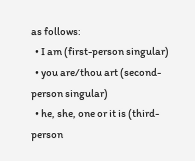as follows:
  • I am (first-person singular)
  • you are/thou art (second-person singular)
  • he, she, one or it is (third-person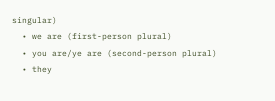singular)
  • we are (first-person plural)
  • you are/ye are (second-person plural)
  • they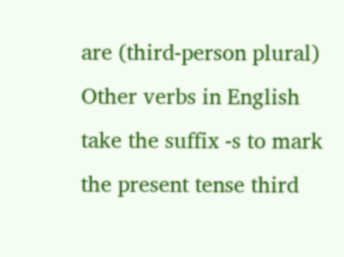are (third-person plural)
Other verbs in English take the suffix -s to mark the present tense third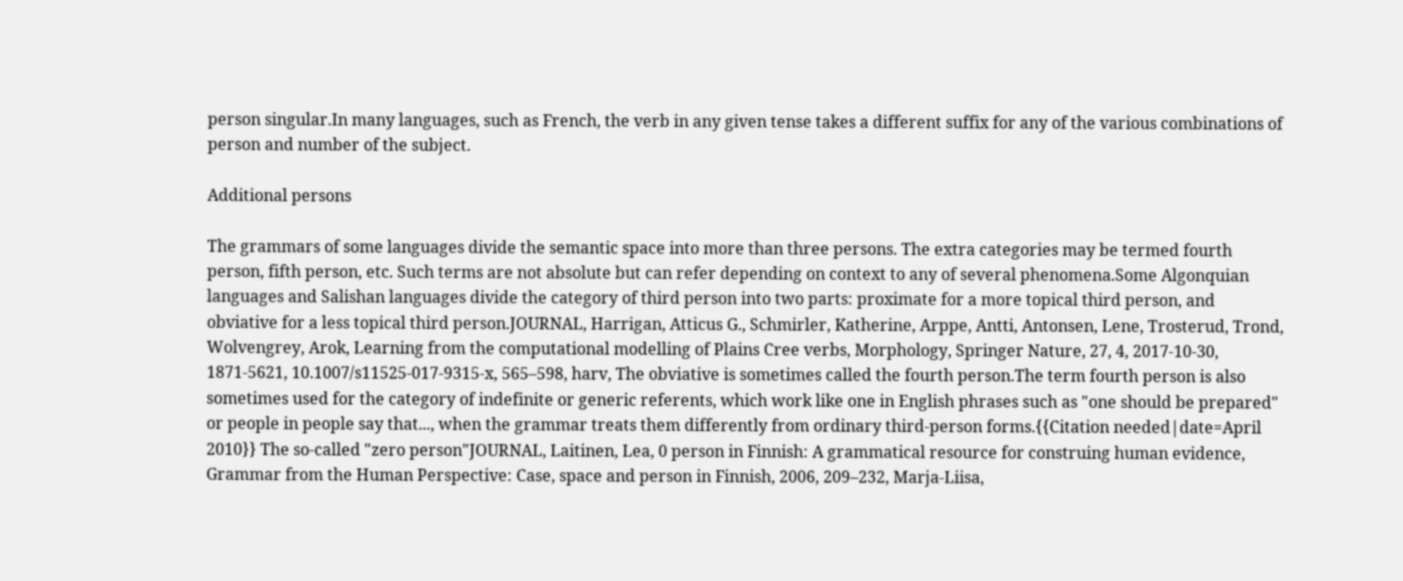person singular.In many languages, such as French, the verb in any given tense takes a different suffix for any of the various combinations of person and number of the subject.

Additional persons

The grammars of some languages divide the semantic space into more than three persons. The extra categories may be termed fourth person, fifth person, etc. Such terms are not absolute but can refer depending on context to any of several phenomena.Some Algonquian languages and Salishan languages divide the category of third person into two parts: proximate for a more topical third person, and obviative for a less topical third person.JOURNAL, Harrigan, Atticus G., Schmirler, Katherine, Arppe, Antti, Antonsen, Lene, Trosterud, Trond, Wolvengrey, Arok, Learning from the computational modelling of Plains Cree verbs, Morphology, Springer Nature, 27, 4, 2017-10-30, 1871-5621, 10.1007/s11525-017-9315-x, 565–598, harv, The obviative is sometimes called the fourth person.The term fourth person is also sometimes used for the category of indefinite or generic referents, which work like one in English phrases such as "one should be prepared" or people in people say that..., when the grammar treats them differently from ordinary third-person forms.{{Citation needed|date=April 2010}} The so-called "zero person"JOURNAL, Laitinen, Lea, 0 person in Finnish: A grammatical resource for construing human evidence, Grammar from the Human Perspective: Case, space and person in Finnish, 2006, 209–232, Marja-Liisa,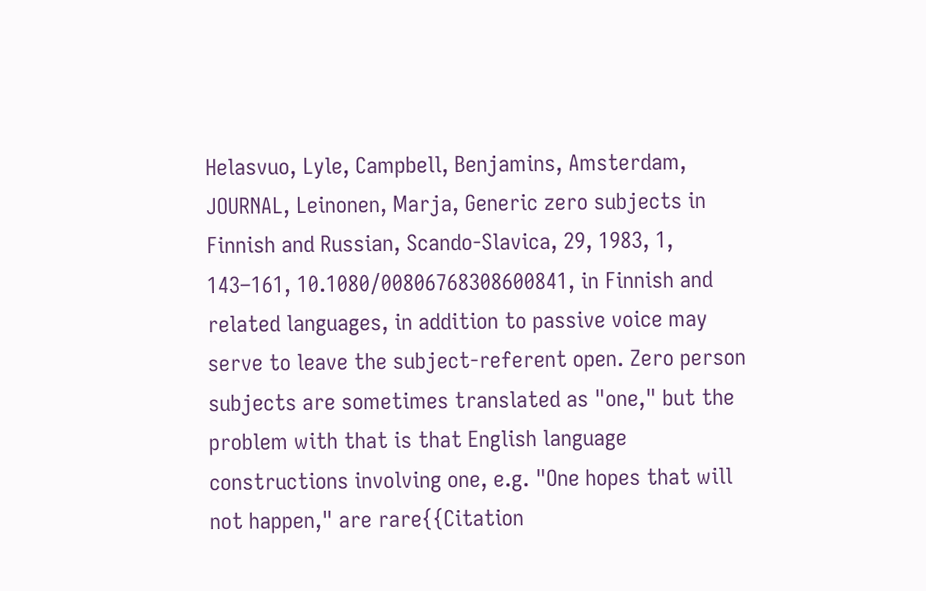Helasvuo, Lyle, Campbell, Benjamins, Amsterdam, JOURNAL, Leinonen, Marja, Generic zero subjects in Finnish and Russian, Scando-Slavica, 29, 1983, 1, 143–161, 10.1080/00806768308600841, in Finnish and related languages, in addition to passive voice may serve to leave the subject-referent open. Zero person subjects are sometimes translated as "one," but the problem with that is that English language constructions involving one, e.g. "One hopes that will not happen," are rare{{Citation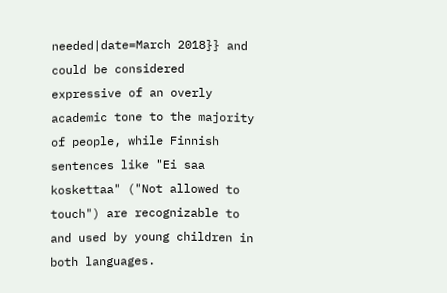needed|date=March 2018}} and could be considered expressive of an overly academic tone to the majority of people, while Finnish sentences like "Ei saa koskettaa" ("Not allowed to touch") are recognizable to and used by young children in both languages.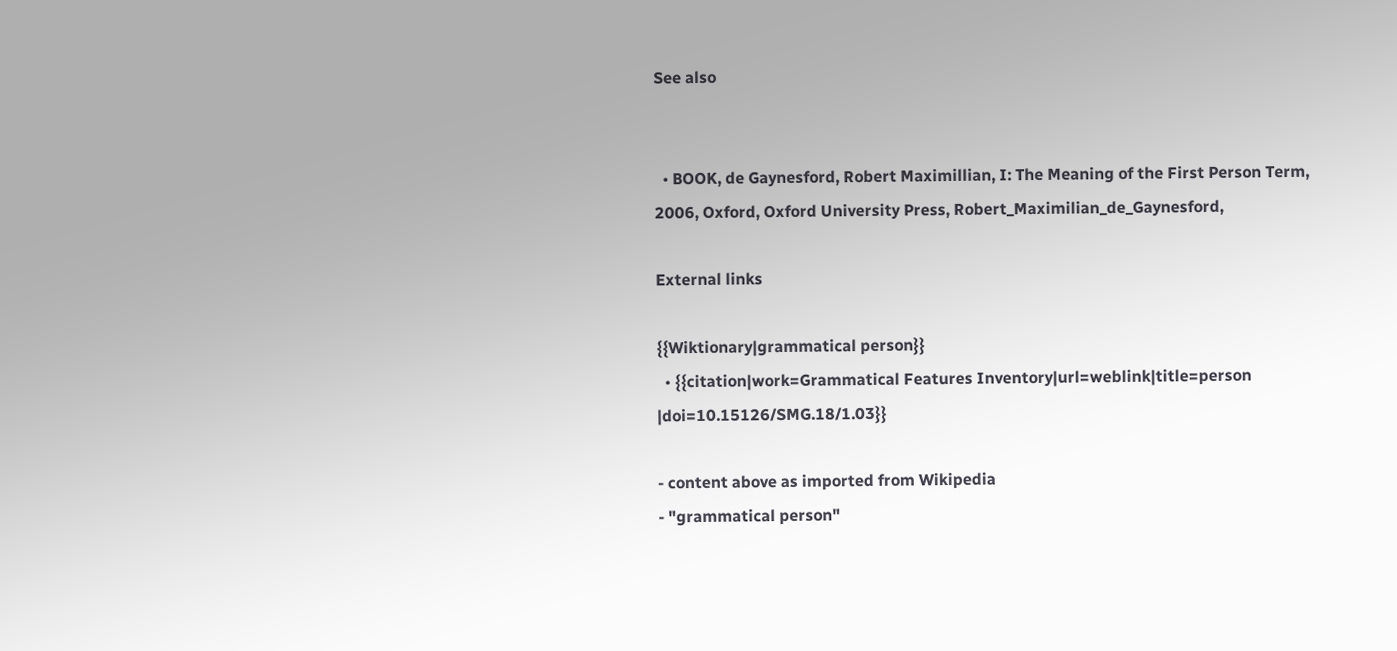See also


  • BOOK, de Gaynesford, Robert Maximillian, I: The Meaning of the First Person Term, 2006, Oxford, Oxford University Press, Robert_Maximilian_de_Gaynesford,

External links

{{Wiktionary|grammatical person}}
  • {{citation|work=Grammatical Features Inventory|url=weblink|title=person |doi=10.15126/SMG.18/1.03}}

- content above as imported from Wikipedia
- "grammatical person"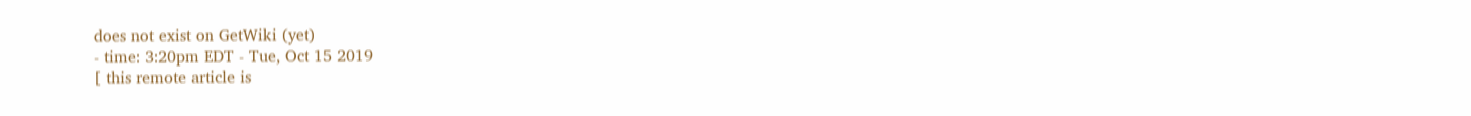does not exist on GetWiki (yet)
- time: 3:20pm EDT - Tue, Oct 15 2019
[ this remote article is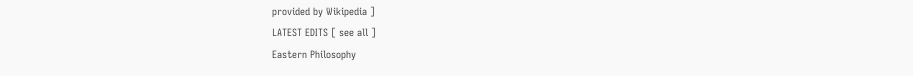provided by Wikipedia ]
LATEST EDITS [ see all ]
Eastern Philosophy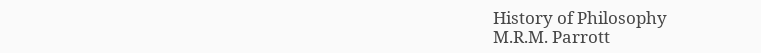History of Philosophy
M.R.M. Parrott